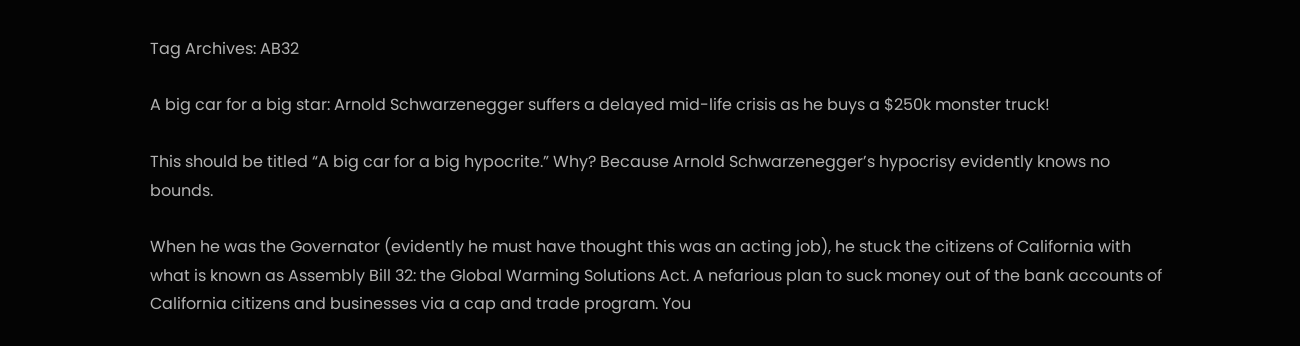Tag Archives: AB32

A big car for a big star: Arnold Schwarzenegger suffers a delayed mid-life crisis as he buys a $250k monster truck!

This should be titled “A big car for a big hypocrite.” Why? Because Arnold Schwarzenegger’s hypocrisy evidently knows no bounds.

When he was the Governator (evidently he must have thought this was an acting job), he stuck the citizens of California with what is known as Assembly Bill 32: the Global Warming Solutions Act. A nefarious plan to suck money out of the bank accounts of California citizens and businesses via a cap and trade program. You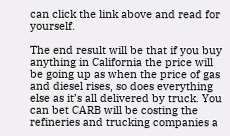can click the link above and read for yourself.

The end result will be that if you buy anything in California the price will be going up as when the price of gas and diesel rises, so does everything else as it’s all delivered by truck. You can bet CARB will be costing the refineries and trucking companies a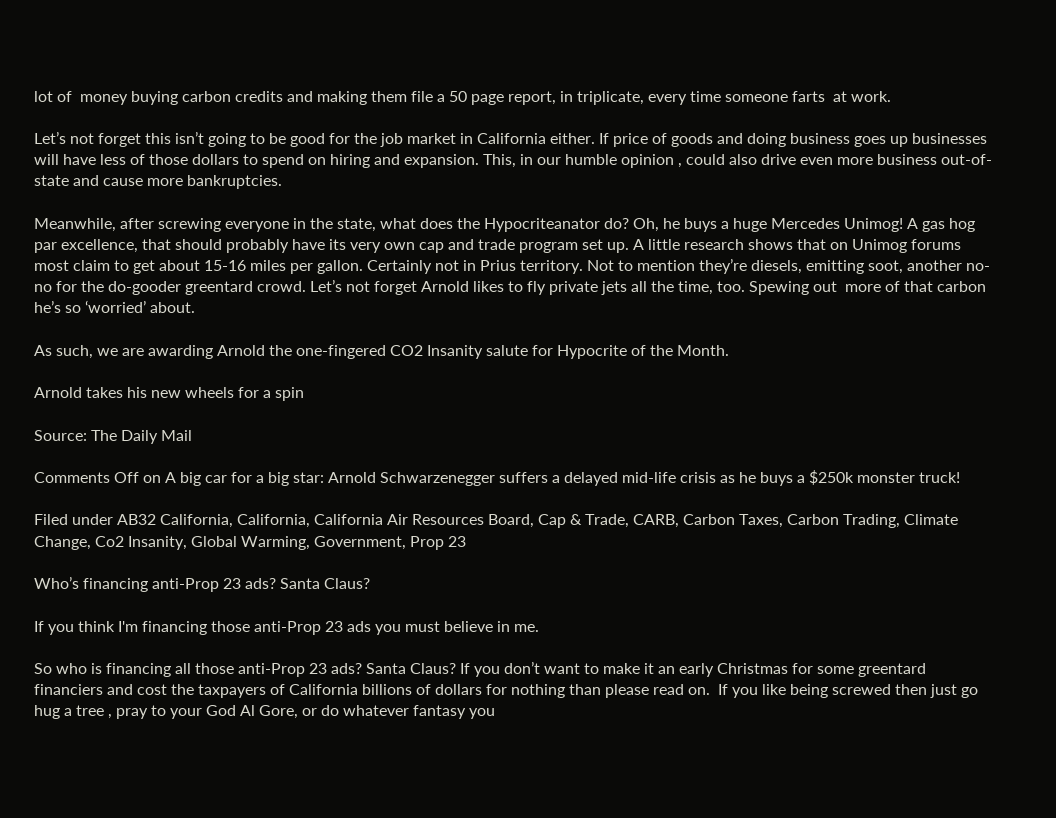lot of  money buying carbon credits and making them file a 50 page report, in triplicate, every time someone farts  at work.

Let’s not forget this isn’t going to be good for the job market in California either. If price of goods and doing business goes up businesses will have less of those dollars to spend on hiring and expansion. This, in our humble opinion , could also drive even more business out-of-state and cause more bankruptcies.

Meanwhile, after screwing everyone in the state, what does the Hypocriteanator do? Oh, he buys a huge Mercedes Unimog! A gas hog par excellence, that should probably have its very own cap and trade program set up. A little research shows that on Unimog forums most claim to get about 15-16 miles per gallon. Certainly not in Prius territory. Not to mention they’re diesels, emitting soot, another no-no for the do-gooder greentard crowd. Let’s not forget Arnold likes to fly private jets all the time, too. Spewing out  more of that carbon he’s so ‘worried’ about.

As such, we are awarding Arnold the one-fingered CO2 Insanity salute for Hypocrite of the Month.

Arnold takes his new wheels for a spin

Source: The Daily Mail

Comments Off on A big car for a big star: Arnold Schwarzenegger suffers a delayed mid-life crisis as he buys a $250k monster truck!

Filed under AB32 California, California, California Air Resources Board, Cap & Trade, CARB, Carbon Taxes, Carbon Trading, Climate Change, Co2 Insanity, Global Warming, Government, Prop 23

Who’s financing anti-Prop 23 ads? Santa Claus?

If you think I'm financing those anti-Prop 23 ads you must believe in me.

So who is financing all those anti-Prop 23 ads? Santa Claus? If you don’t want to make it an early Christmas for some greentard financiers and cost the taxpayers of California billions of dollars for nothing than please read on.  If you like being screwed then just go hug a tree , pray to your God Al Gore, or do whatever fantasy you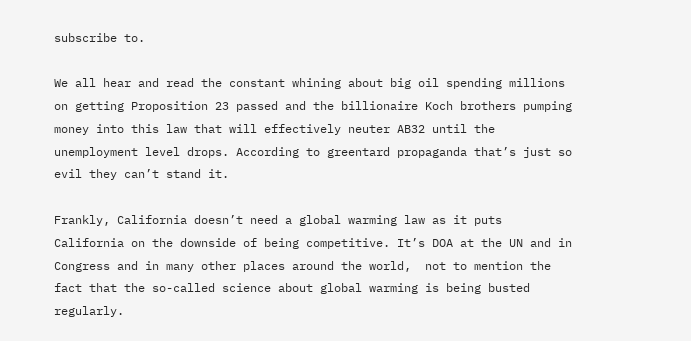subscribe to.

We all hear and read the constant whining about big oil spending millions on getting Proposition 23 passed and the billionaire Koch brothers pumping money into this law that will effectively neuter AB32 until the unemployment level drops. According to greentard propaganda that’s just so evil they can’t stand it.

Frankly, California doesn’t need a global warming law as it puts California on the downside of being competitive. It’s DOA at the UN and in Congress and in many other places around the world,  not to mention the fact that the so-called science about global warming is being busted regularly.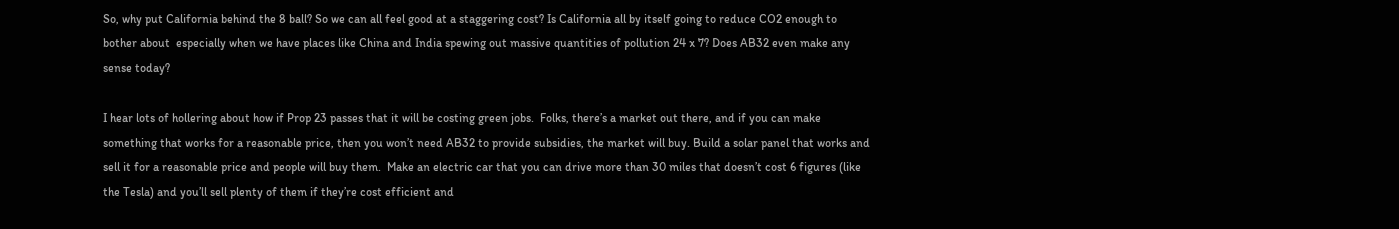So, why put California behind the 8 ball? So we can all feel good at a staggering cost? Is California all by itself going to reduce CO2 enough to bother about  especially when we have places like China and India spewing out massive quantities of pollution 24 x 7? Does AB32 even make any sense today?

I hear lots of hollering about how if Prop 23 passes that it will be costing green jobs.  Folks, there’s a market out there, and if you can make something that works for a reasonable price, then you won’t need AB32 to provide subsidies, the market will buy. Build a solar panel that works and sell it for a reasonable price and people will buy them.  Make an electric car that you can drive more than 30 miles that doesn’t cost 6 figures (like the Tesla) and you’ll sell plenty of them if they’re cost efficient and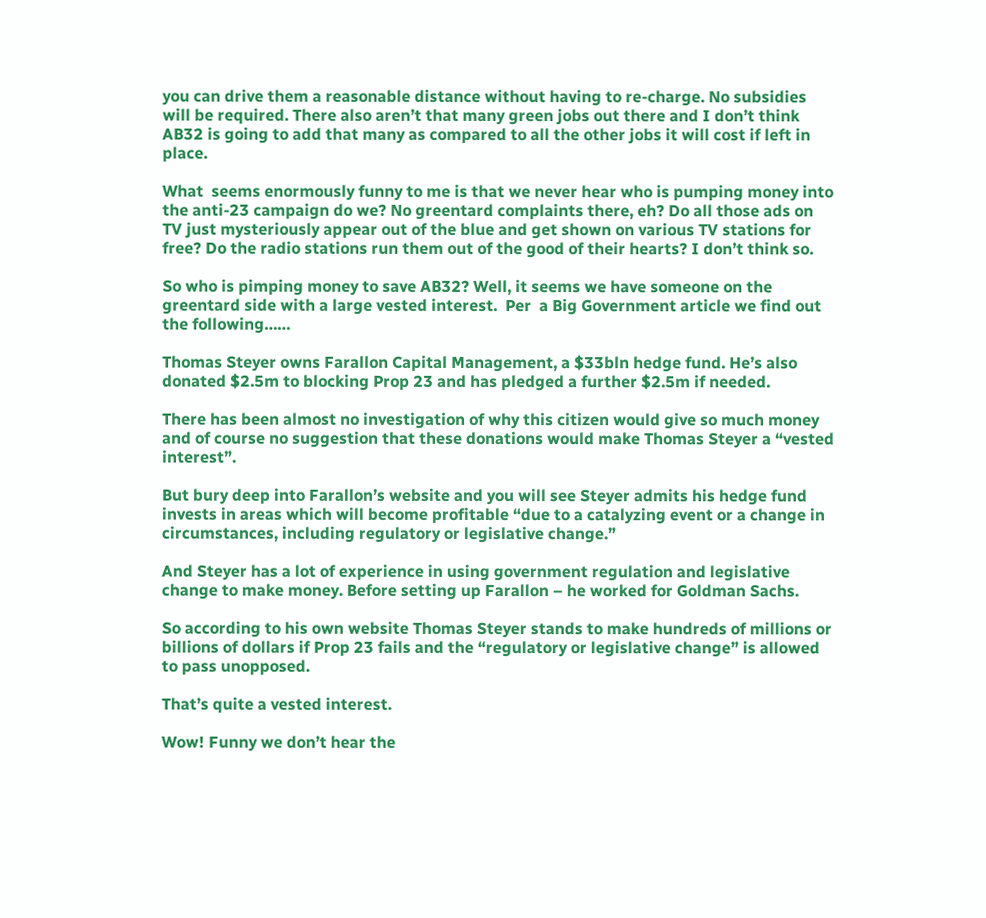you can drive them a reasonable distance without having to re-charge. No subsidies will be required. There also aren’t that many green jobs out there and I don’t think AB32 is going to add that many as compared to all the other jobs it will cost if left in place.

What  seems enormously funny to me is that we never hear who is pumping money into the anti-23 campaign do we? No greentard complaints there, eh? Do all those ads on TV just mysteriously appear out of the blue and get shown on various TV stations for free? Do the radio stations run them out of the good of their hearts? I don’t think so.

So who is pimping money to save AB32? Well, it seems we have someone on the greentard side with a large vested interest.  Per  a Big Government article we find out the following……

Thomas Steyer owns Farallon Capital Management, a $33bln hedge fund. He’s also donated $2.5m to blocking Prop 23 and has pledged a further $2.5m if needed.

There has been almost no investigation of why this citizen would give so much money and of course no suggestion that these donations would make Thomas Steyer a “vested interest”.

But bury deep into Farallon’s website and you will see Steyer admits his hedge fund  invests in areas which will become profitable “due to a catalyzing event or a change in circumstances, including regulatory or legislative change.”

And Steyer has a lot of experience in using government regulation and legislative change to make money. Before setting up Farallon – he worked for Goldman Sachs.

So according to his own website Thomas Steyer stands to make hundreds of millions or billions of dollars if Prop 23 fails and the “regulatory or legislative change” is allowed to pass unopposed.

That’s quite a vested interest.

Wow! Funny we don’t hear the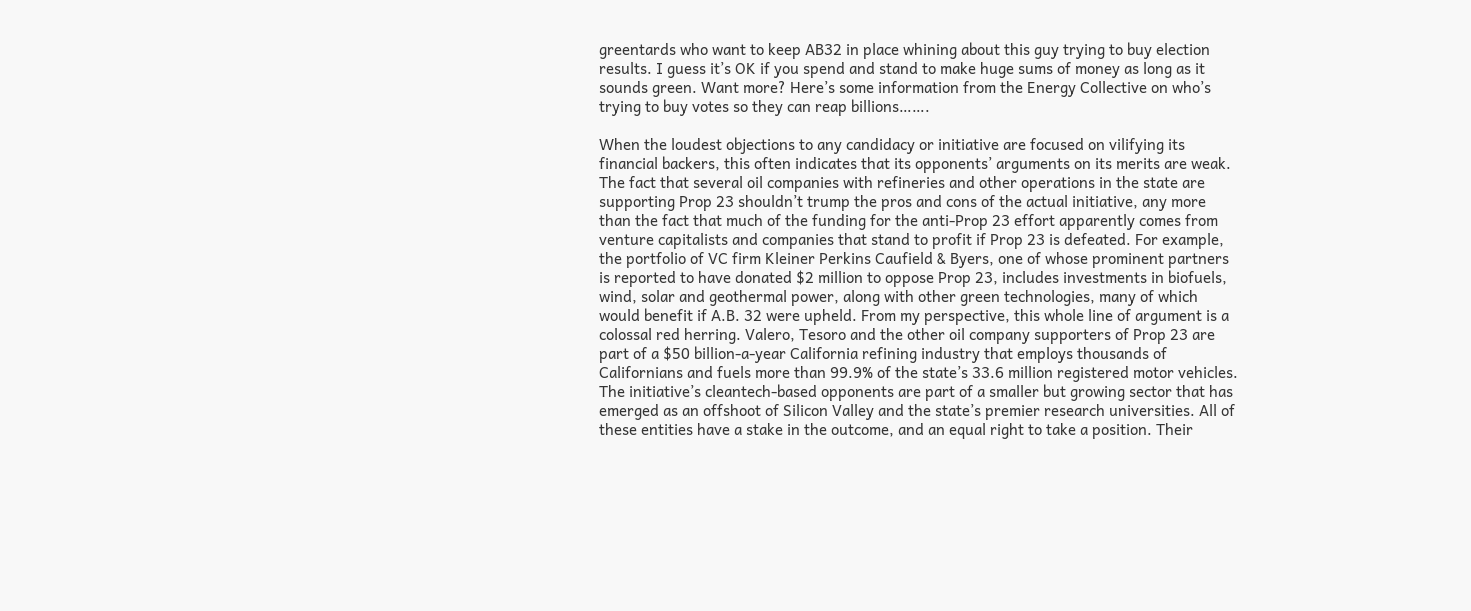greentards who want to keep AB32 in place whining about this guy trying to buy election results. I guess it’s OK if you spend and stand to make huge sums of money as long as it sounds green. Want more? Here’s some information from the Energy Collective on who’s trying to buy votes so they can reap billions…….

When the loudest objections to any candidacy or initiative are focused on vilifying its financial backers, this often indicates that its opponents’ arguments on its merits are weak. The fact that several oil companies with refineries and other operations in the state are supporting Prop 23 shouldn’t trump the pros and cons of the actual initiative, any more than the fact that much of the funding for the anti-Prop 23 effort apparently comes from venture capitalists and companies that stand to profit if Prop 23 is defeated. For example, the portfolio of VC firm Kleiner Perkins Caufield & Byers, one of whose prominent partners is reported to have donated $2 million to oppose Prop 23, includes investments in biofuels, wind, solar and geothermal power, along with other green technologies, many of which would benefit if A.B. 32 were upheld. From my perspective, this whole line of argument is a colossal red herring. Valero, Tesoro and the other oil company supporters of Prop 23 are part of a $50 billion-a-year California refining industry that employs thousands of Californians and fuels more than 99.9% of the state’s 33.6 million registered motor vehicles. The initiative’s cleantech-based opponents are part of a smaller but growing sector that has emerged as an offshoot of Silicon Valley and the state’s premier research universities. All of these entities have a stake in the outcome, and an equal right to take a position. Their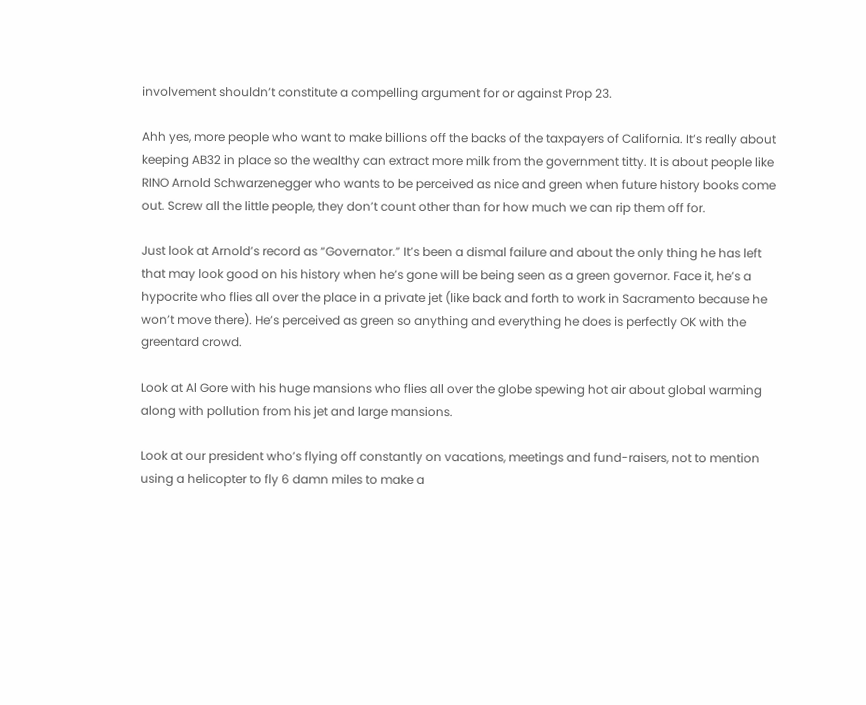involvement shouldn’t constitute a compelling argument for or against Prop 23.

Ahh yes, more people who want to make billions off the backs of the taxpayers of California. It’s really about keeping AB32 in place so the wealthy can extract more milk from the government titty. It is about people like RINO Arnold Schwarzenegger who wants to be perceived as nice and green when future history books come out. Screw all the little people, they don’t count other than for how much we can rip them off for.

Just look at Arnold’s record as “Governator.” It’s been a dismal failure and about the only thing he has left that may look good on his history when he’s gone will be being seen as a green governor. Face it, he’s a hypocrite who flies all over the place in a private jet (like back and forth to work in Sacramento because he won’t move there). He’s perceived as green so anything and everything he does is perfectly OK with the greentard crowd.

Look at Al Gore with his huge mansions who flies all over the globe spewing hot air about global warming along with pollution from his jet and large mansions.

Look at our president who’s flying off constantly on vacations, meetings and fund-raisers, not to mention using a helicopter to fly 6 damn miles to make a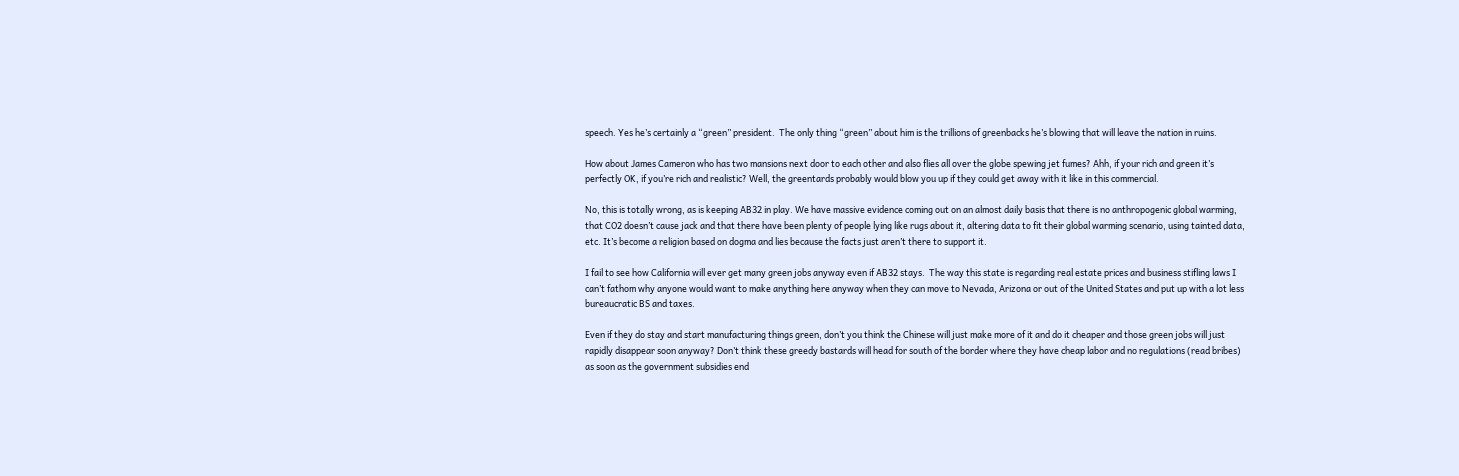speech. Yes he’s certainly a “green” president.  The only thing “green” about him is the trillions of greenbacks he’s blowing that will leave the nation in ruins.

How about James Cameron who has two mansions next door to each other and also flies all over the globe spewing jet fumes? Ahh, if your rich and green it’s perfectly OK, if you’re rich and realistic? Well, the greentards probably would blow you up if they could get away with it like in this commercial.

No, this is totally wrong, as is keeping AB32 in play. We have massive evidence coming out on an almost daily basis that there is no anthropogenic global warming, that CO2 doesn’t cause jack and that there have been plenty of people lying like rugs about it, altering data to fit their global warming scenario, using tainted data, etc. It’s become a religion based on dogma and lies because the facts just aren’t there to support it.

I fail to see how California will ever get many green jobs anyway even if AB32 stays.  The way this state is regarding real estate prices and business stifling laws I can’t fathom why anyone would want to make anything here anyway when they can move to Nevada, Arizona or out of the United States and put up with a lot less bureaucratic BS and taxes.

Even if they do stay and start manufacturing things green, don’t you think the Chinese will just make more of it and do it cheaper and those green jobs will just rapidly disappear soon anyway? Don’t think these greedy bastards will head for south of the border where they have cheap labor and no regulations (read bribes) as soon as the government subsidies end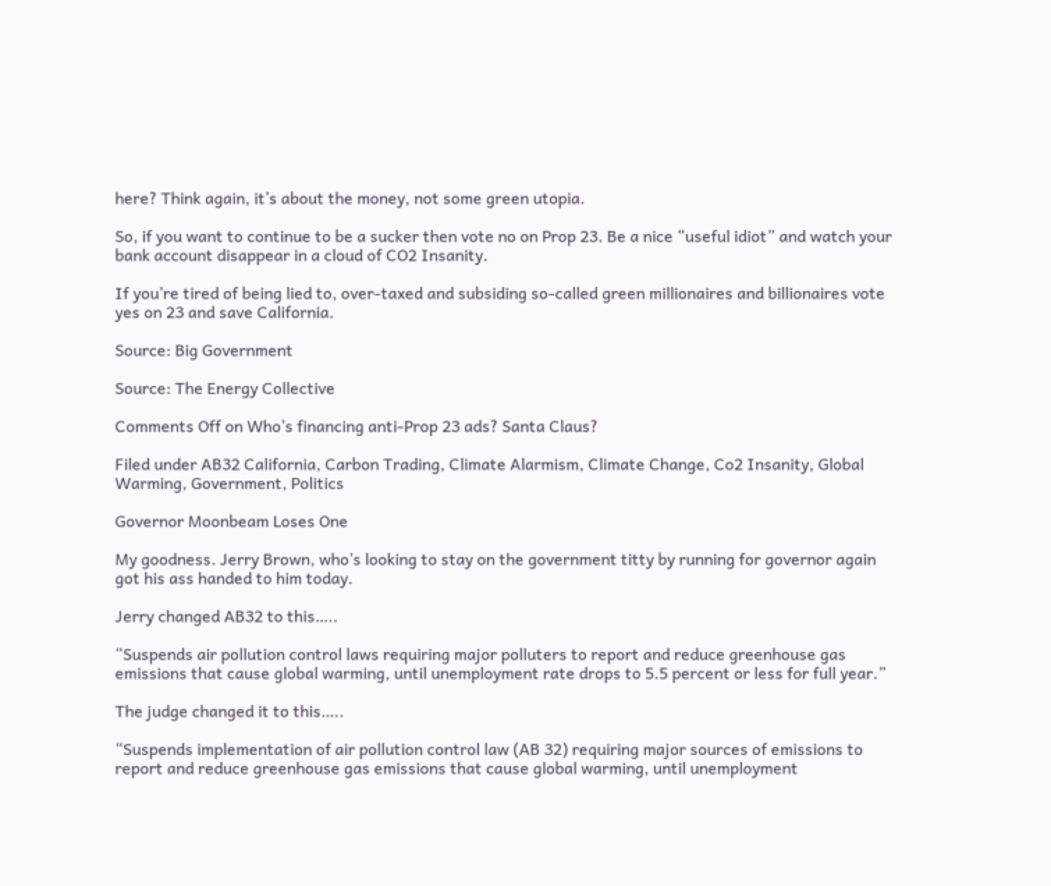here? Think again, it’s about the money, not some green utopia.

So, if you want to continue to be a sucker then vote no on Prop 23. Be a nice “useful idiot” and watch your bank account disappear in a cloud of CO2 Insanity.

If you’re tired of being lied to, over-taxed and subsiding so-called green millionaires and billionaires vote yes on 23 and save California.

Source: Big Government

Source: The Energy Collective

Comments Off on Who’s financing anti-Prop 23 ads? Santa Claus?

Filed under AB32 California, Carbon Trading, Climate Alarmism, Climate Change, Co2 Insanity, Global Warming, Government, Politics

Governor Moonbeam Loses One

My goodness. Jerry Brown, who’s looking to stay on the government titty by running for governor again got his ass handed to him today.

Jerry changed AB32 to this…..

“Suspends air pollution control laws requiring major polluters to report and reduce greenhouse gas emissions that cause global warming, until unemployment rate drops to 5.5 percent or less for full year.”

The judge changed it to this…..

“Suspends implementation of air pollution control law (AB 32) requiring major sources of emissions to report and reduce greenhouse gas emissions that cause global warming, until unemployment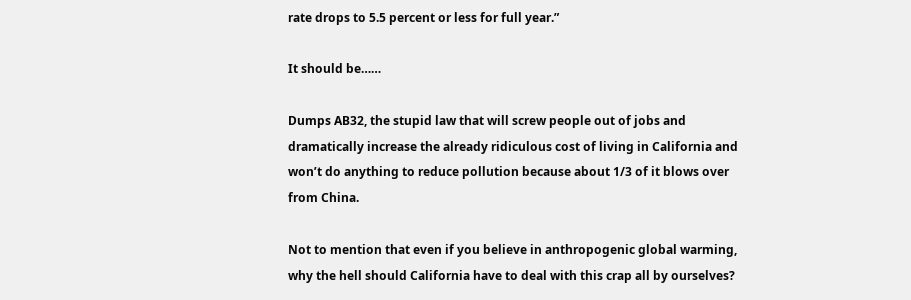rate drops to 5.5 percent or less for full year.”

It should be……

Dumps AB32, the stupid law that will screw people out of jobs and dramatically increase the already ridiculous cost of living in California and won’t do anything to reduce pollution because about 1/3 of it blows over from China.

Not to mention that even if you believe in anthropogenic global warming, why the hell should California have to deal with this crap all by ourselves?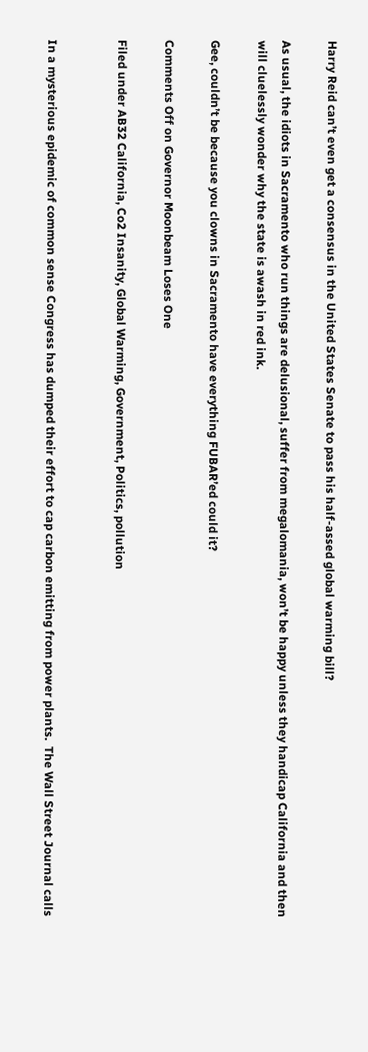Harry Reid can’t even get a consensus in the United States Senate to pass his half-assed global warming bill?

As usual, the idiots in Sacramento who run things are delusional, suffer from megalomania, won’t be happy unless they handicap California and then will cluelessly wonder why the state is awash in red ink.

Gee, couldn’t be because you clowns in Sacramento have everything FUBAR’ed could it?

Comments Off on Governor Moonbeam Loses One

Filed under AB32 California, Co2 Insanity, Global Warming, Government, Politics, pollution


In a mysterious epidemic of common sense Congress has dumped their effort to cap carbon emitting from power plants.  The Wall Street Journal calls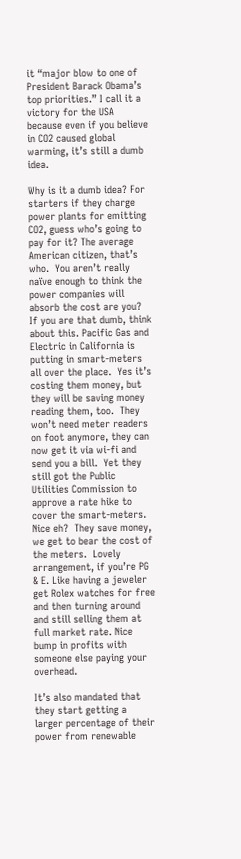it “major blow to one of President Barack Obama’s top priorities.” I call it a victory for the USA because even if you believe in CO2 caused global warming, it’s still a dumb idea.

Why is it a dumb idea? For starters if they charge power plants for emitting CO2, guess who’s going to pay for it? The average American citizen, that’s who.  You aren’t really naïve enough to think the power companies will absorb the cost are you? If you are that dumb, think about this. Pacific Gas and Electric in California is putting in smart-meters all over the place.  Yes it’s costing them money, but they will be saving money reading them, too.  They won’t need meter readers on foot anymore, they can now get it via wi-fi and send you a bill.  Yet they still got the Public Utilities Commission to approve a rate hike to cover the smart-meters.  Nice eh?  They save money, we get to bear the cost of the meters.  Lovely arrangement, if you’re PG & E. Like having a jeweler get Rolex watches for free and then turning around and still selling them at full market rate. Nice bump in profits with someone else paying your overhead.

It’s also mandated that they start getting a larger percentage of their power from renewable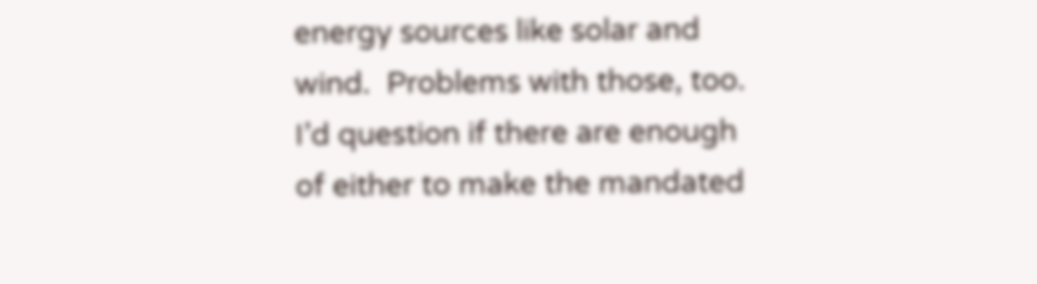energy sources like solar and wind.  Problems with those, too.  I’d question if there are enough of either to make the mandated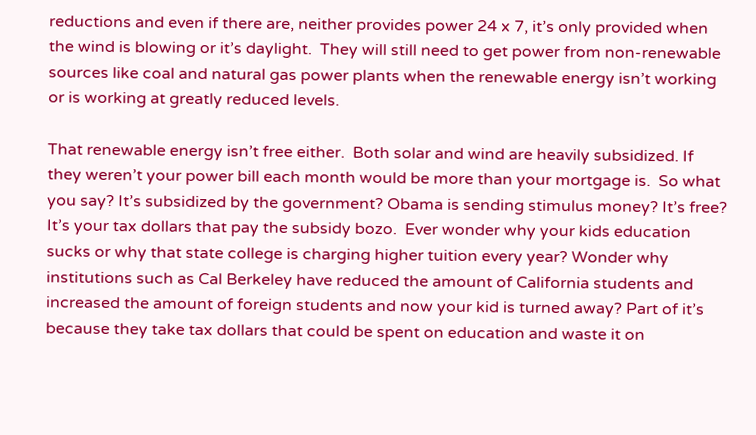reductions and even if there are, neither provides power 24 x 7, it’s only provided when the wind is blowing or it’s daylight.  They will still need to get power from non-renewable sources like coal and natural gas power plants when the renewable energy isn’t working or is working at greatly reduced levels.

That renewable energy isn’t free either.  Both solar and wind are heavily subsidized. If they weren’t your power bill each month would be more than your mortgage is.  So what you say? It’s subsidized by the government? Obama is sending stimulus money? It’s free?  It’s your tax dollars that pay the subsidy bozo.  Ever wonder why your kids education sucks or why that state college is charging higher tuition every year? Wonder why institutions such as Cal Berkeley have reduced the amount of California students and increased the amount of foreign students and now your kid is turned away? Part of it’s because they take tax dollars that could be spent on education and waste it on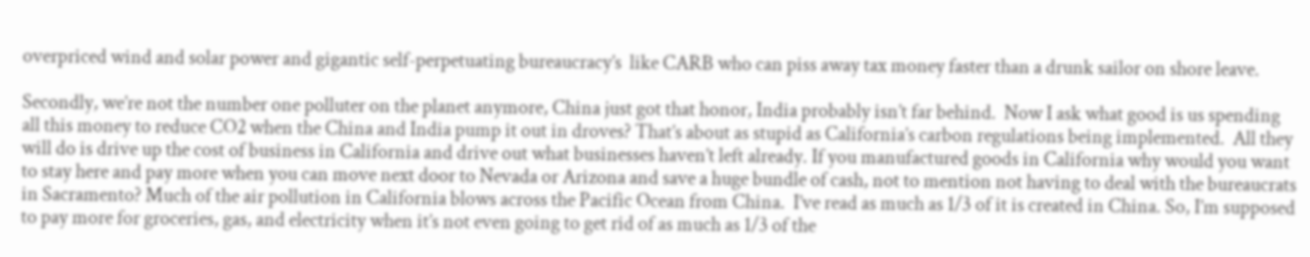overpriced wind and solar power and gigantic self-perpetuating bureaucracy’s  like CARB who can piss away tax money faster than a drunk sailor on shore leave.

Secondly, we’re not the number one polluter on the planet anymore, China just got that honor, India probably isn’t far behind.  Now I ask what good is us spending all this money to reduce CO2 when the China and India pump it out in droves? That’s about as stupid as California’s carbon regulations being implemented.  All they will do is drive up the cost of business in California and drive out what businesses haven’t left already. If you manufactured goods in California why would you want to stay here and pay more when you can move next door to Nevada or Arizona and save a huge bundle of cash, not to mention not having to deal with the bureaucrats in Sacramento? Much of the air pollution in California blows across the Pacific Ocean from China.  I’ve read as much as 1/3 of it is created in China. So, I’m supposed to pay more for groceries, gas, and electricity when it’s not even going to get rid of as much as 1/3 of the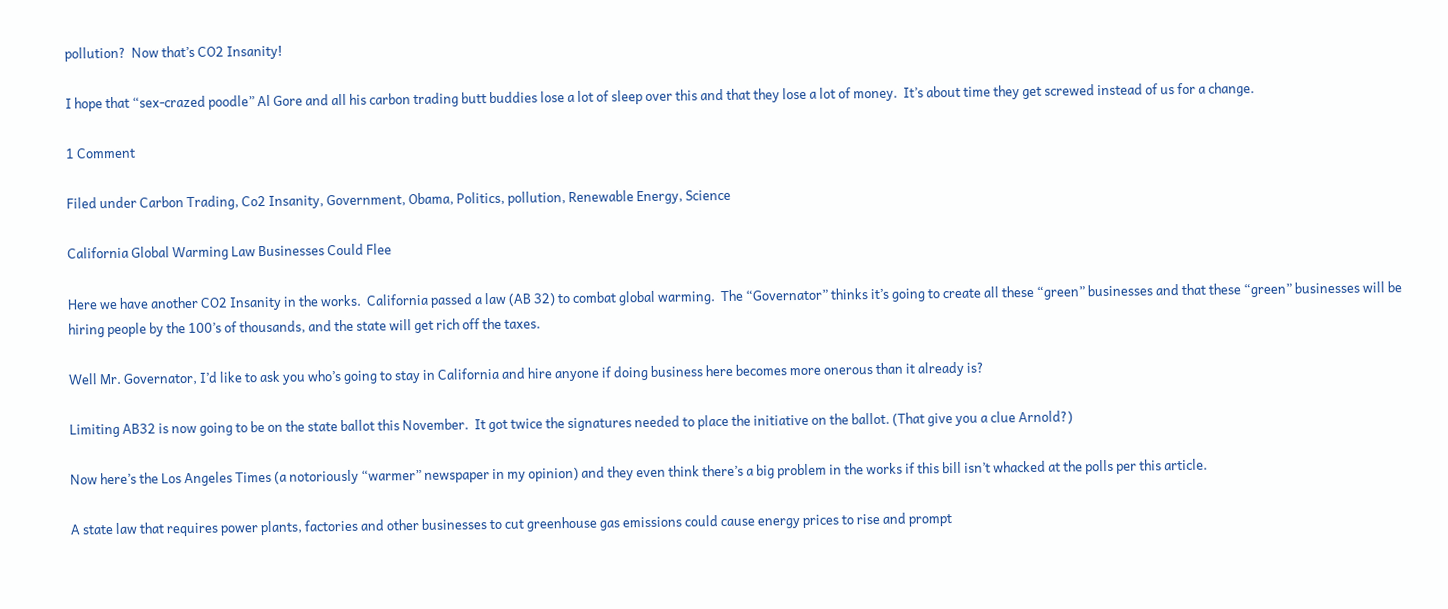pollution?  Now that’s CO2 Insanity!

I hope that “sex-crazed poodle” Al Gore and all his carbon trading butt buddies lose a lot of sleep over this and that they lose a lot of money.  It’s about time they get screwed instead of us for a change.

1 Comment

Filed under Carbon Trading, Co2 Insanity, Government, Obama, Politics, pollution, Renewable Energy, Science

California Global Warming Law Businesses Could Flee

Here we have another CO2 Insanity in the works.  California passed a law (AB 32) to combat global warming.  The “Governator” thinks it’s going to create all these “green” businesses and that these “green” businesses will be hiring people by the 100’s of thousands, and the state will get rich off the taxes.

Well Mr. Governator, I’d like to ask you who’s going to stay in California and hire anyone if doing business here becomes more onerous than it already is?

Limiting AB32 is now going to be on the state ballot this November.  It got twice the signatures needed to place the initiative on the ballot. (That give you a clue Arnold?)

Now here’s the Los Angeles Times (a notoriously “warmer” newspaper in my opinion) and they even think there’s a big problem in the works if this bill isn’t whacked at the polls per this article.

A state law that requires power plants, factories and other businesses to cut greenhouse gas emissions could cause energy prices to rise and prompt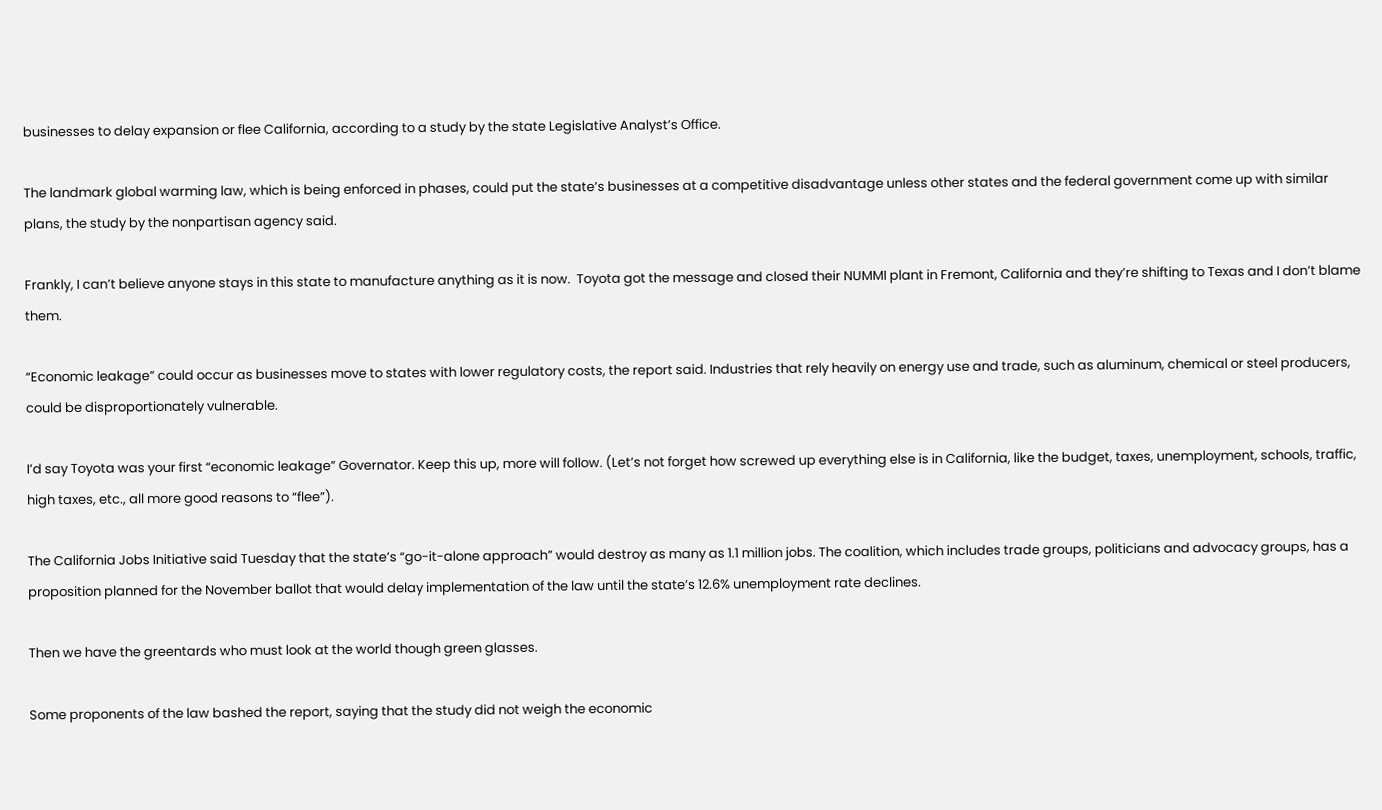businesses to delay expansion or flee California, according to a study by the state Legislative Analyst’s Office.

The landmark global warming law, which is being enforced in phases, could put the state’s businesses at a competitive disadvantage unless other states and the federal government come up with similar plans, the study by the nonpartisan agency said.

Frankly, I can’t believe anyone stays in this state to manufacture anything as it is now.  Toyota got the message and closed their NUMMI plant in Fremont, California and they’re shifting to Texas and I don’t blame them.

“Economic leakage” could occur as businesses move to states with lower regulatory costs, the report said. Industries that rely heavily on energy use and trade, such as aluminum, chemical or steel producers, could be disproportionately vulnerable.

I’d say Toyota was your first “economic leakage” Governator. Keep this up, more will follow. (Let’s not forget how screwed up everything else is in California, like the budget, taxes, unemployment, schools, traffic, high taxes, etc., all more good reasons to “flee”).

The California Jobs Initiative said Tuesday that the state’s “go-it-alone approach” would destroy as many as 1.1 million jobs. The coalition, which includes trade groups, politicians and advocacy groups, has a proposition planned for the November ballot that would delay implementation of the law until the state’s 12.6% unemployment rate declines.

Then we have the greentards who must look at the world though green glasses.

Some proponents of the law bashed the report, saying that the study did not weigh the economic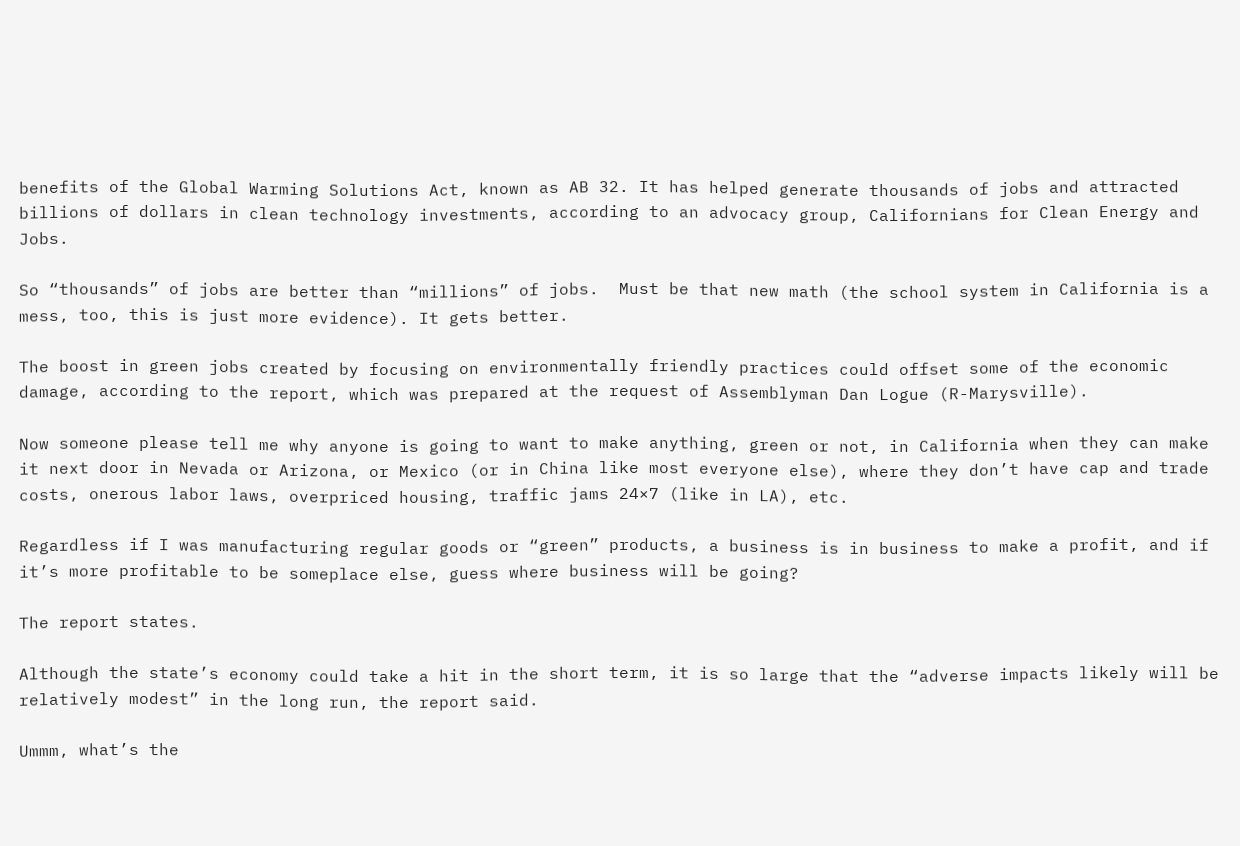benefits of the Global Warming Solutions Act, known as AB 32. It has helped generate thousands of jobs and attracted billions of dollars in clean technology investments, according to an advocacy group, Californians for Clean Energy and Jobs.

So “thousands” of jobs are better than “millions” of jobs.  Must be that new math (the school system in California is a mess, too, this is just more evidence). It gets better.

The boost in green jobs created by focusing on environmentally friendly practices could offset some of the economic damage, according to the report, which was prepared at the request of Assemblyman Dan Logue (R-Marysville).

Now someone please tell me why anyone is going to want to make anything, green or not, in California when they can make it next door in Nevada or Arizona, or Mexico (or in China like most everyone else), where they don’t have cap and trade costs, onerous labor laws, overpriced housing, traffic jams 24×7 (like in LA), etc.

Regardless if I was manufacturing regular goods or “green” products, a business is in business to make a profit, and if it’s more profitable to be someplace else, guess where business will be going?

The report states.

Although the state’s economy could take a hit in the short term, it is so large that the “adverse impacts likely will be relatively modest” in the long run, the report said.

Ummm, what’s the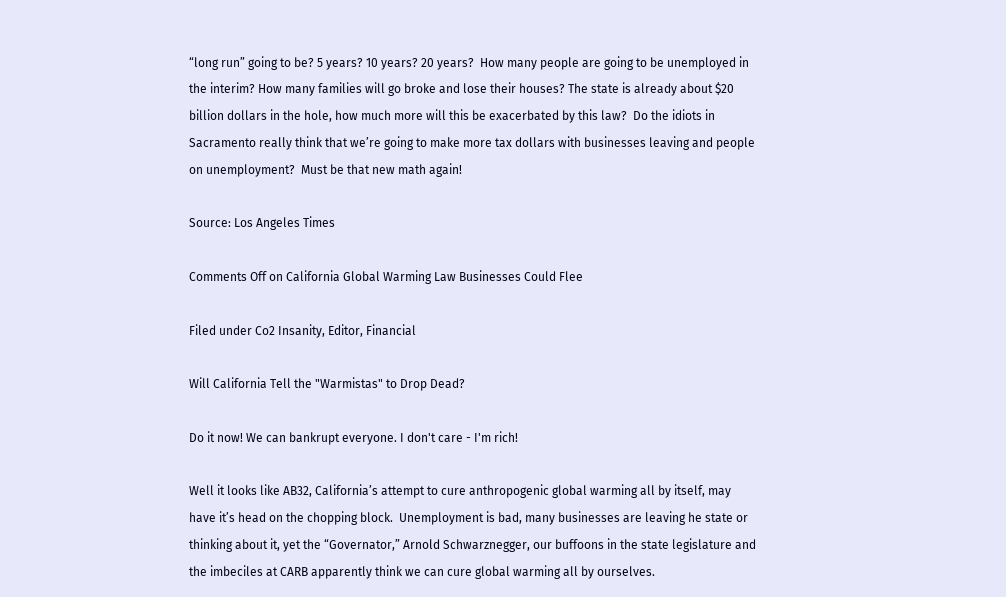“long run” going to be? 5 years? 10 years? 20 years?  How many people are going to be unemployed in the interim? How many families will go broke and lose their houses? The state is already about $20 billion dollars in the hole, how much more will this be exacerbated by this law?  Do the idiots in Sacramento really think that we’re going to make more tax dollars with businesses leaving and people on unemployment?  Must be that new math again!

Source: Los Angeles Times

Comments Off on California Global Warming Law Businesses Could Flee

Filed under Co2 Insanity, Editor, Financial

Will California Tell the "Warmistas" to Drop Dead?

Do it now! We can bankrupt everyone. I don't care - I'm rich!

Well it looks like AB32, California’s attempt to cure anthropogenic global warming all by itself, may have it’s head on the chopping block.  Unemployment is bad, many businesses are leaving he state or thinking about it, yet the “Governator,” Arnold Schwarznegger, our buffoons in the state legislature and the imbeciles at CARB apparently think we can cure global warming all by ourselves.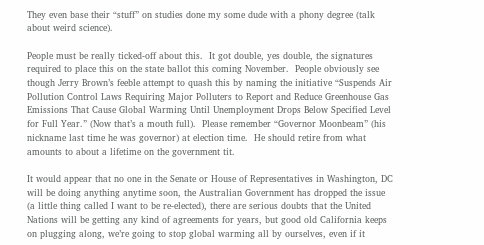They even base their “stuff” on studies done my some dude with a phony degree (talk about weird science).

People must be really ticked-off about this.  It got double, yes double, the signatures required to place this on the state ballot this coming November.  People obviously see though Jerry Brown’s feeble attempt to quash this by naming the initiative “Suspends Air Pollution Control Laws Requiring Major Polluters to Report and Reduce Greenhouse Gas Emissions That Cause Global Warming Until Unemployment Drops Below Specified Level for Full Year.” (Now that’s a mouth full).  Please remember “Governor Moonbeam” (his nickname last time he was governor) at election time.  He should retire from what amounts to about a lifetime on the government tit.

It would appear that no one in the Senate or House of Representatives in Washington, DC will be doing anything anytime soon, the Australian Government has dropped the issue (a little thing called I want to be re-elected), there are serious doubts that the United Nations will be getting any kind of agreements for years, but good old California keeps on plugging along, we’re going to stop global warming all by ourselves, even if it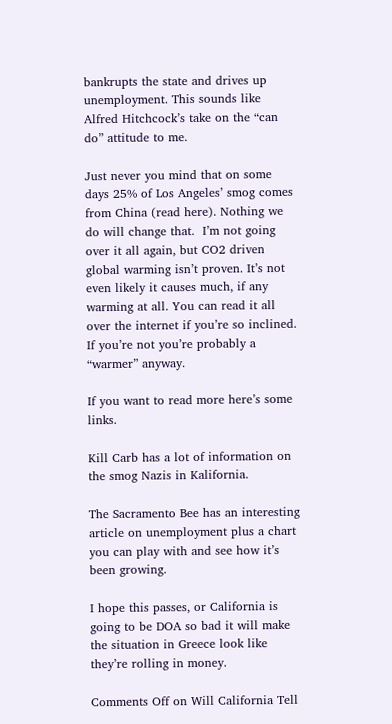bankrupts the state and drives up unemployment. This sounds like Alfred Hitchcock’s take on the “can do” attitude to me.

Just never you mind that on some days 25% of Los Angeles’ smog comes from China (read here). Nothing we do will change that.  I’m not going over it all again, but CO2 driven global warming isn’t proven. It’s not even likely it causes much, if any warming at all. You can read it all over the internet if you’re so inclined.  If you’re not you’re probably a “warmer” anyway.

If you want to read more here’s some links.

Kill Carb has a lot of information on the smog Nazis in Kalifornia.

The Sacramento Bee has an interesting article on unemployment plus a chart you can play with and see how it’s been growing.

I hope this passes, or California is going to be DOA so bad it will make the situation in Greece look like they’re rolling in money.

Comments Off on Will California Tell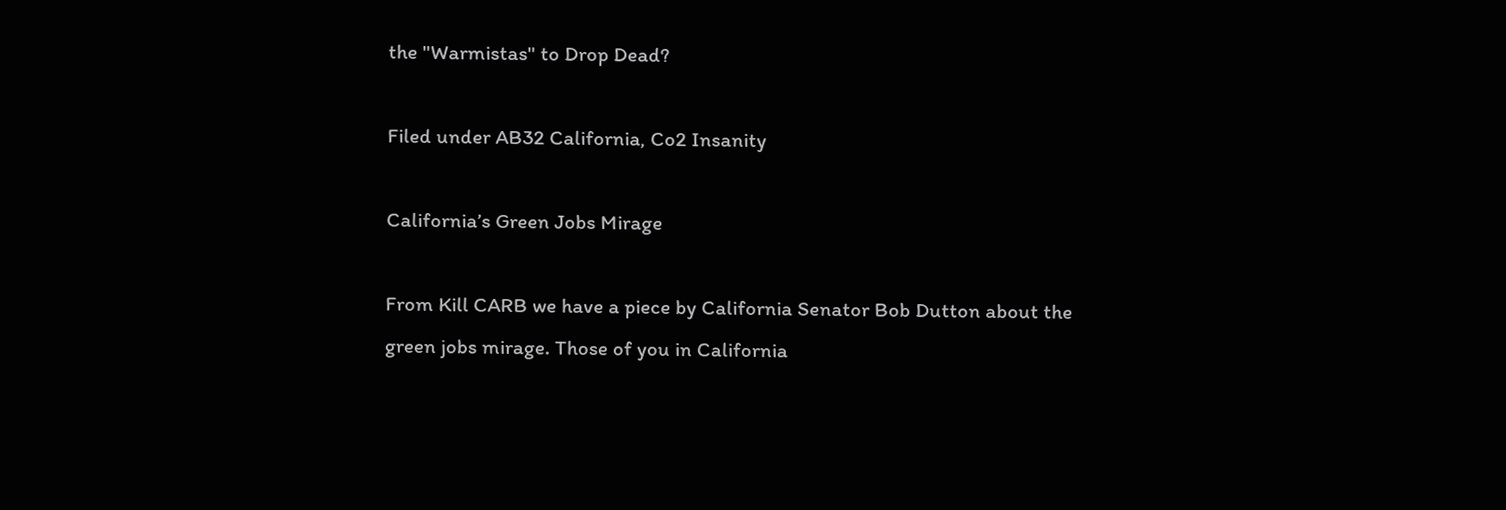the "Warmistas" to Drop Dead?

Filed under AB32 California, Co2 Insanity

California’s Green Jobs Mirage

From Kill CARB we have a piece by California Senator Bob Dutton about the green jobs mirage. Those of you in California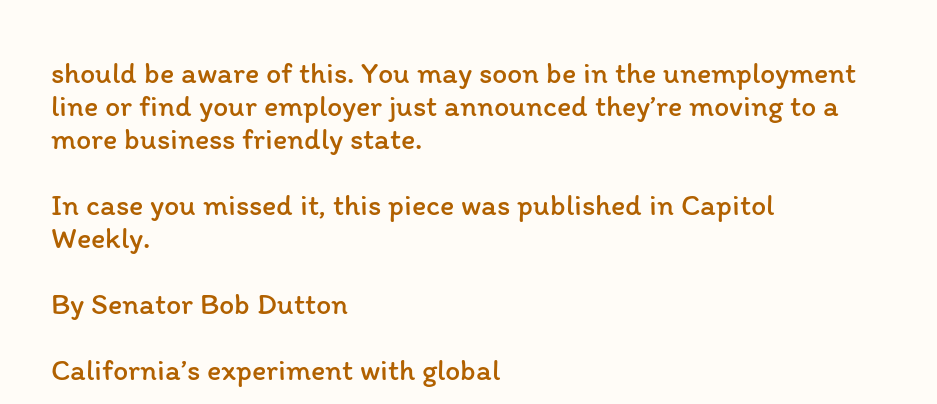should be aware of this. You may soon be in the unemployment line or find your employer just announced they’re moving to a more business friendly state.

In case you missed it, this piece was published in Capitol Weekly.

By Senator Bob Dutton

California’s experiment with global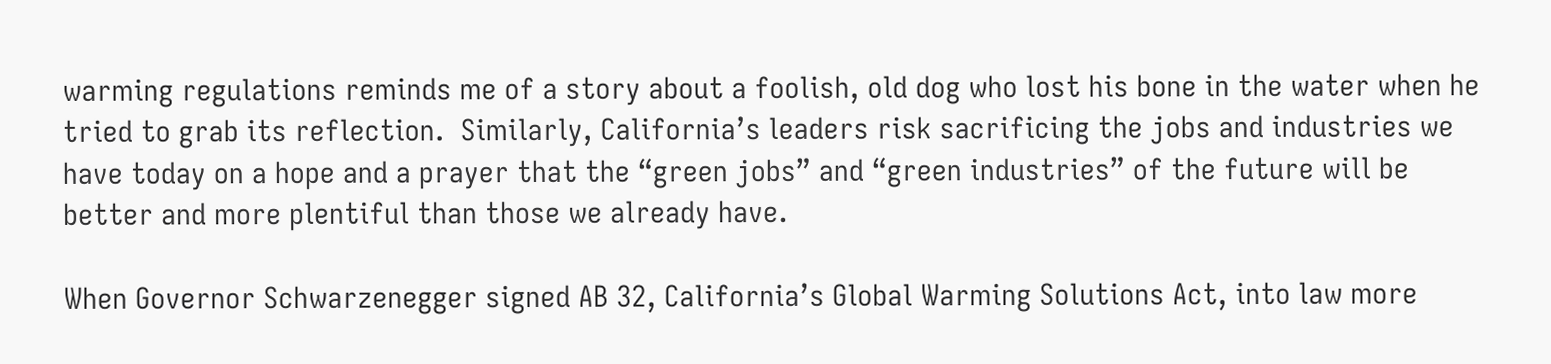warming regulations reminds me of a story about a foolish, old dog who lost his bone in the water when he tried to grab its reflection.  Similarly, California’s leaders risk sacrificing the jobs and industries we have today on a hope and a prayer that the “green jobs” and “green industries” of the future will be better and more plentiful than those we already have.

When Governor Schwarzenegger signed AB 32, California’s Global Warming Solutions Act, into law more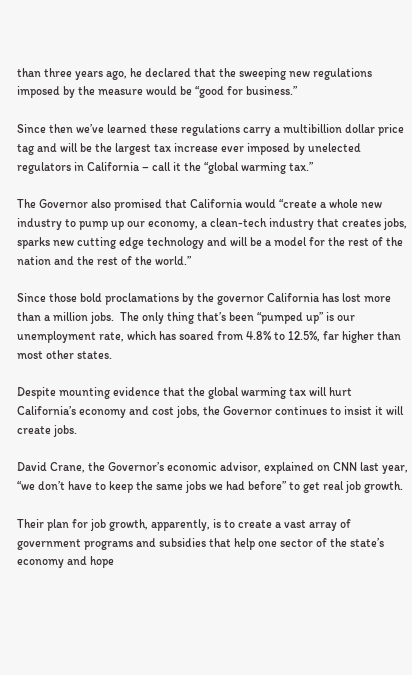than three years ago, he declared that the sweeping new regulations imposed by the measure would be “good for business.”

Since then we’ve learned these regulations carry a multibillion dollar price tag and will be the largest tax increase ever imposed by unelected regulators in California – call it the “global warming tax.”

The Governor also promised that California would “create a whole new industry to pump up our economy, a clean-tech industry that creates jobs, sparks new cutting edge technology and will be a model for the rest of the nation and the rest of the world.”

Since those bold proclamations by the governor California has lost more than a million jobs.  The only thing that’s been “pumped up” is our unemployment rate, which has soared from 4.8% to 12.5%, far higher than most other states.

Despite mounting evidence that the global warming tax will hurt California’s economy and cost jobs, the Governor continues to insist it will create jobs.

David Crane, the Governor’s economic advisor, explained on CNN last year, “we don’t have to keep the same jobs we had before” to get real job growth.

Their plan for job growth, apparently, is to create a vast array of government programs and subsidies that help one sector of the state’s economy and hope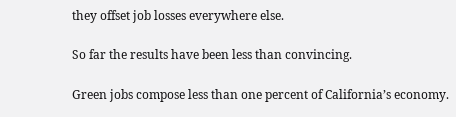they offset job losses everywhere else.

So far the results have been less than convincing.

Green jobs compose less than one percent of California’s economy.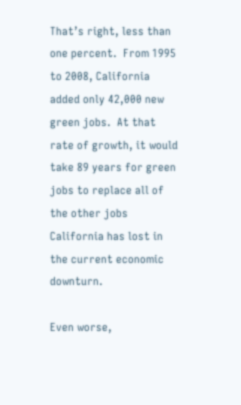That’s right, less than one percent.  From 1995 to 2008, California added only 42,000 new green jobs.  At that rate of growth, it would take 89 years for green jobs to replace all of the other jobs California has lost in the current economic downturn.

Even worse,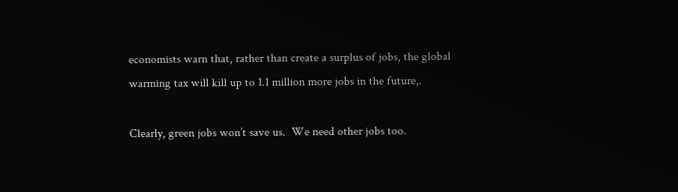economists warn that, rather than create a surplus of jobs, the global warming tax will kill up to 1.1 million more jobs in the future,.

Clearly, green jobs won’t save us.  We need other jobs too.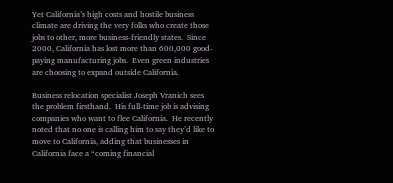Yet California’s high costs and hostile business climate are driving the very folks who create those jobs to other, more business-friendly states.  Since 2000, California has lost more than 600,000 good-paying manufacturing jobs.  Even green industries are choosing to expand outside California.

Business relocation specialist Joseph Vranich sees the problem firsthand.  His full-time job is advising companies who want to flee California.  He recently noted that no one is calling him to say they’d like to move to California, adding that businesses in California face a “coming financial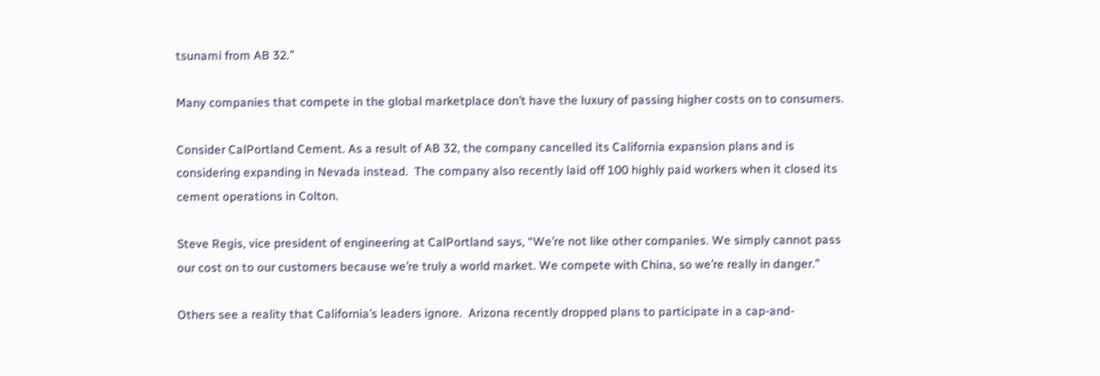tsunami from AB 32.”

Many companies that compete in the global marketplace don’t have the luxury of passing higher costs on to consumers.

Consider CalPortland Cement. As a result of AB 32, the company cancelled its California expansion plans and is considering expanding in Nevada instead.  The company also recently laid off 100 highly paid workers when it closed its cement operations in Colton.

Steve Regis, vice president of engineering at CalPortland says, “We’re not like other companies. We simply cannot pass our cost on to our customers because we’re truly a world market. We compete with China, so we’re really in danger.”

Others see a reality that California’s leaders ignore.  Arizona recently dropped plans to participate in a cap-and-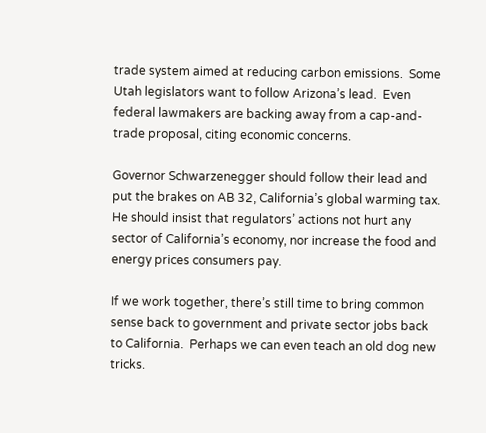trade system aimed at reducing carbon emissions.  Some Utah legislators want to follow Arizona’s lead.  Even federal lawmakers are backing away from a cap-and-trade proposal, citing economic concerns.

Governor Schwarzenegger should follow their lead and put the brakes on AB 32, California’s global warming tax.  He should insist that regulators’ actions not hurt any sector of California’s economy, nor increase the food and energy prices consumers pay.

If we work together, there’s still time to bring common sense back to government and private sector jobs back to California.  Perhaps we can even teach an old dog new tricks.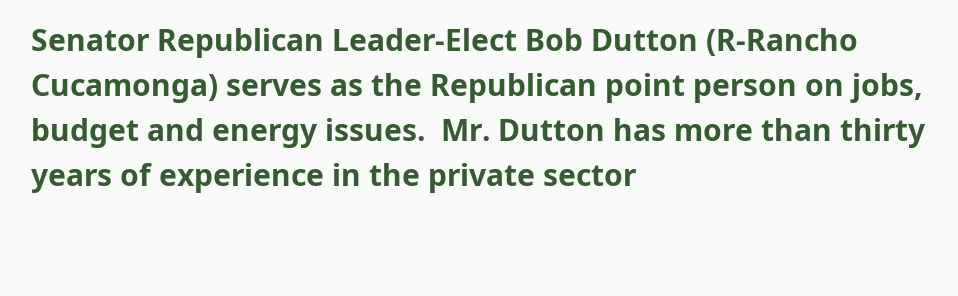Senator Republican Leader-Elect Bob Dutton (R-Rancho Cucamonga) serves as the Republican point person on jobs, budget and energy issues.  Mr. Dutton has more than thirty years of experience in the private sector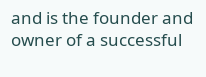and is the founder and owner of a successful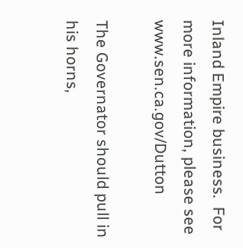Inland Empire business.  For more information, please see www.sen.ca.gov/Dutton

The Governator should pull in his horns,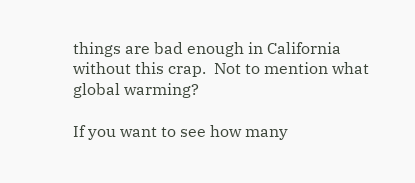things are bad enough in California without this crap.  Not to mention what global warming?

If you want to see how many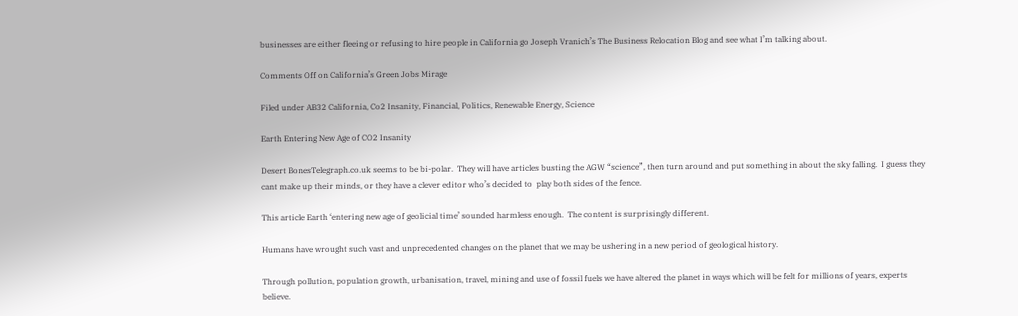businesses are either fleeing or refusing to hire people in California go Joseph Vranich’s The Business Relocation Blog and see what I’m talking about.

Comments Off on California’s Green Jobs Mirage

Filed under AB32 California, Co2 Insanity, Financial, Politics, Renewable Energy, Science

Earth Entering New Age of CO2 Insanity

Desert BonesTelegraph.co.uk seems to be bi-polar.  They will have articles busting the AGW “science”, then turn around and put something in about the sky falling.  I guess they cant make up their minds, or they have a clever editor who’s decided to  play both sides of the fence.

This article Earth ‘entering new age of geolicial time’ sounded harmless enough.  The content is surprisingly different.

Humans have wrought such vast and unprecedented changes on the planet that we may be ushering in a new period of geological history.

Through pollution, population growth, urbanisation, travel, mining and use of fossil fuels we have altered the planet in ways which will be felt for millions of years, experts believe.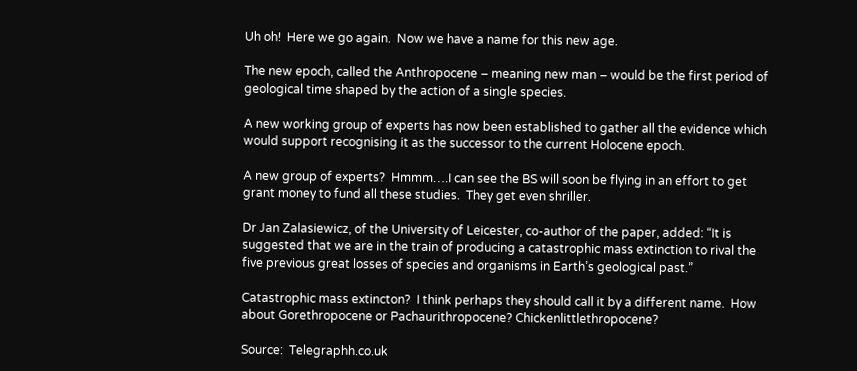Uh oh!  Here we go again.  Now we have a name for this new age.

The new epoch, called the Anthropocene – meaning new man – would be the first period of geological time shaped by the action of a single species.

A new working group of experts has now been established to gather all the evidence which would support recognising it as the successor to the current Holocene epoch.

A new group of experts?  Hmmm….I can see the BS will soon be flying in an effort to get grant money to fund all these studies.  They get even shriller.

Dr Jan Zalasiewicz, of the University of Leicester, co-author of the paper, added: “It is suggested that we are in the train of producing a catastrophic mass extinction to rival the five previous great losses of species and organisms in Earth’s geological past.”

Catastrophic mass extincton?  I think perhaps they should call it by a different name.  How about Gorethropocene or Pachaurithropocene? Chickenlittlethropocene?

Source:  Telegraphh.co.uk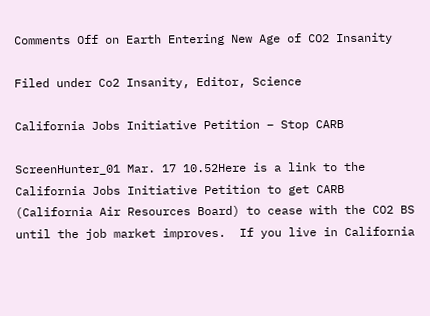Comments Off on Earth Entering New Age of CO2 Insanity

Filed under Co2 Insanity, Editor, Science

California Jobs Initiative Petition – Stop CARB

ScreenHunter_01 Mar. 17 10.52Here is a link to the California Jobs Initiative Petition to get CARB (California Air Resources Board) to cease with the CO2 BS until the job market improves.  If you live in California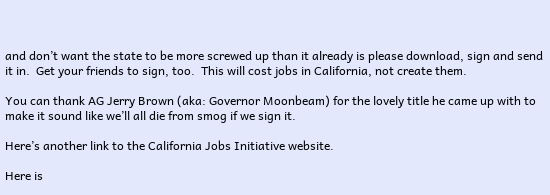and don’t want the state to be more screwed up than it already is please download, sign and send it in.  Get your friends to sign, too.  This will cost jobs in California, not create them.

You can thank AG Jerry Brown (aka: Governor Moonbeam) for the lovely title he came up with to make it sound like we’ll all die from smog if we sign it.

Here’s another link to the California Jobs Initiative website.

Here is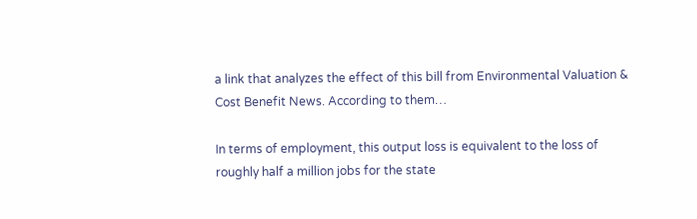a link that analyzes the effect of this bill from Environmental Valuation & Cost Benefit News. According to them…

In terms of employment, this output loss is equivalent to the loss of roughly half a million jobs for the state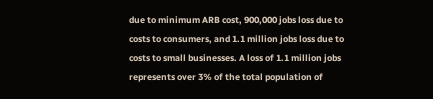due to minimum ARB cost, 900,000 jobs loss due to costs to consumers, and 1.1 million jobs loss due to costs to small businesses. A loss of 1.1 million jobs represents over 3% of the total population of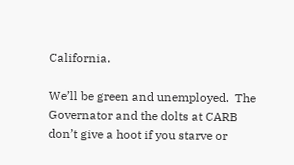California.

We’ll be green and unemployed.  The Governator and the dolts at CARB don’t give a hoot if you starve or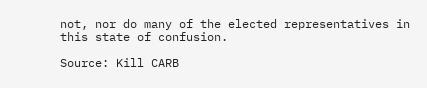not, nor do many of the elected representatives in this state of confusion.

Source: Kill CARB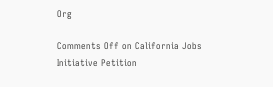Org

Comments Off on California Jobs Initiative Petition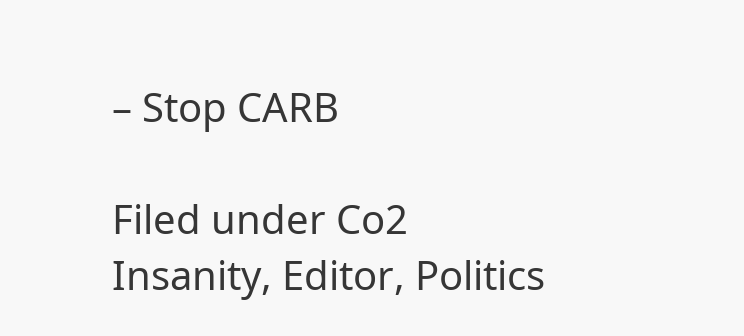– Stop CARB

Filed under Co2 Insanity, Editor, Politics